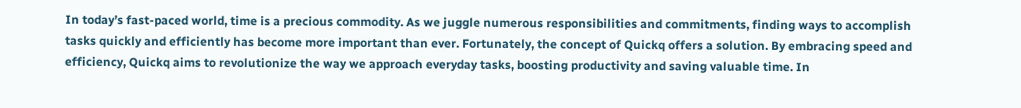In today’s fast-paced world, time is a precious commodity. As we juggle numerous responsibilities and commitments, finding ways to accomplish tasks quickly and efficiently has become more important than ever. Fortunately, the concept of Quickq offers a solution. By embracing speed and efficiency, Quickq aims to revolutionize the way we approach everyday tasks, boosting productivity and saving valuable time. In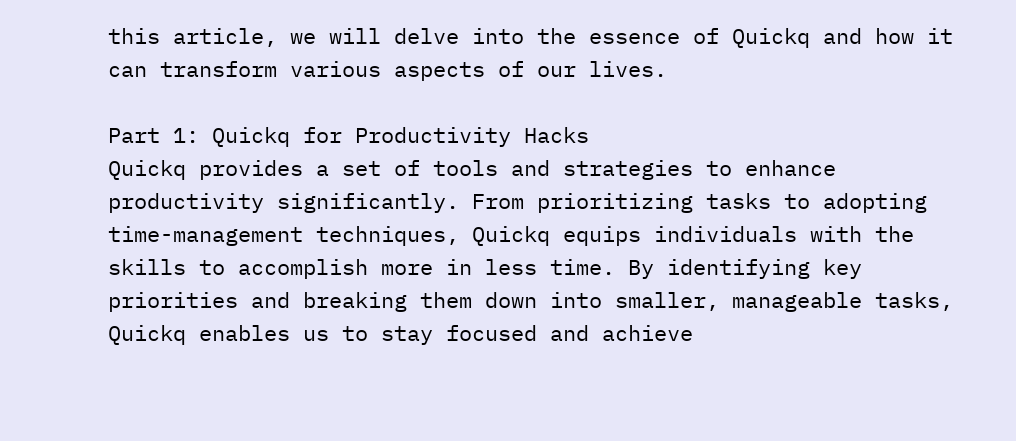this article, we will delve into the essence of Quickq and how it can transform various aspects of our lives.

Part 1: Quickq for Productivity Hacks
Quickq provides a set of tools and strategies to enhance productivity significantly. From prioritizing tasks to adopting time-management techniques, Quickq equips individuals with the skills to accomplish more in less time. By identifying key priorities and breaking them down into smaller, manageable tasks, Quickq enables us to stay focused and achieve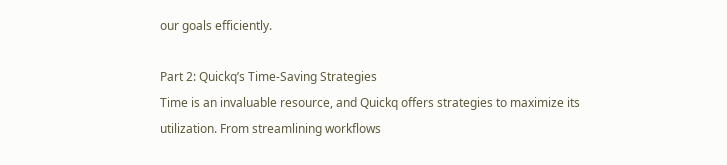our goals efficiently.

Part 2: Quickq’s Time-Saving Strategies
Time is an invaluable resource, and Quickq offers strategies to maximize its utilization. From streamlining workflows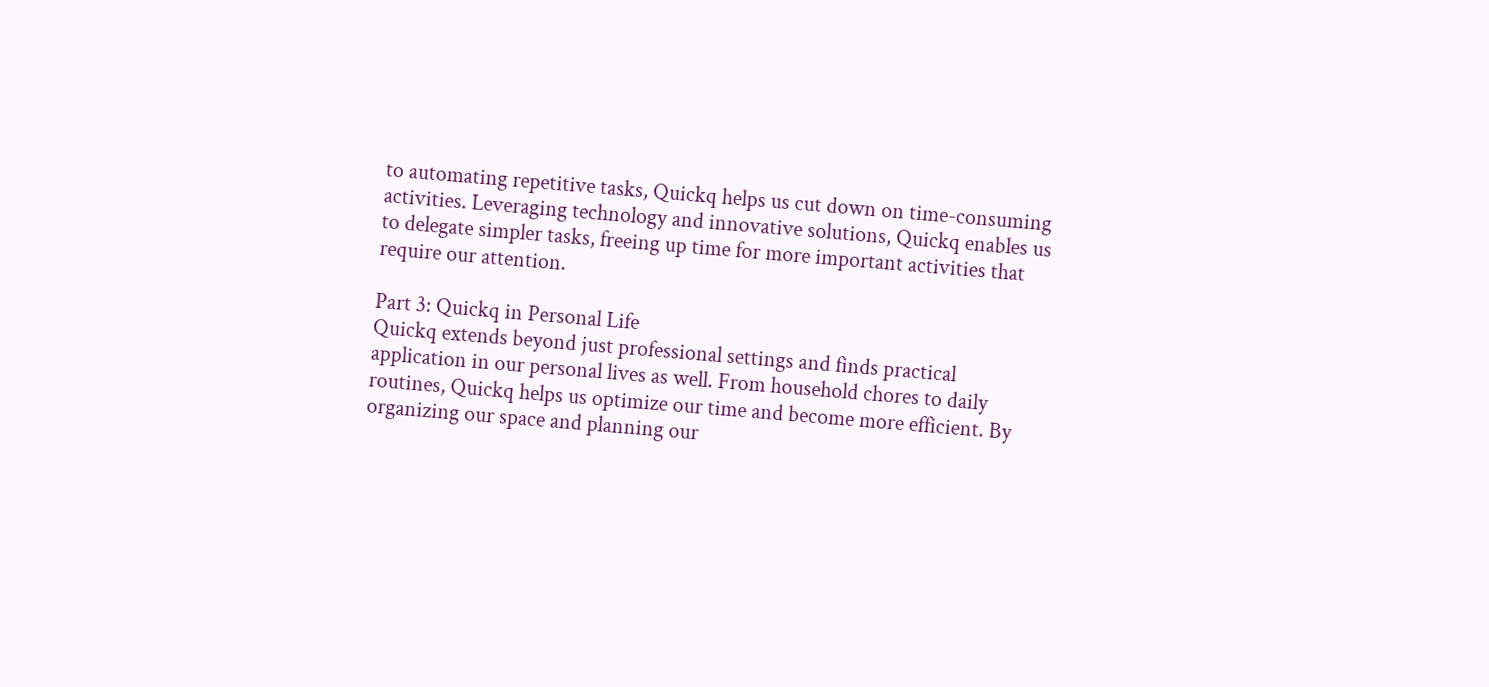to automating repetitive tasks, Quickq helps us cut down on time-consuming activities. Leveraging technology and innovative solutions, Quickq enables us to delegate simpler tasks, freeing up time for more important activities that require our attention.

Part 3: Quickq in Personal Life
Quickq extends beyond just professional settings and finds practical application in our personal lives as well. From household chores to daily routines, Quickq helps us optimize our time and become more efficient. By organizing our space and planning our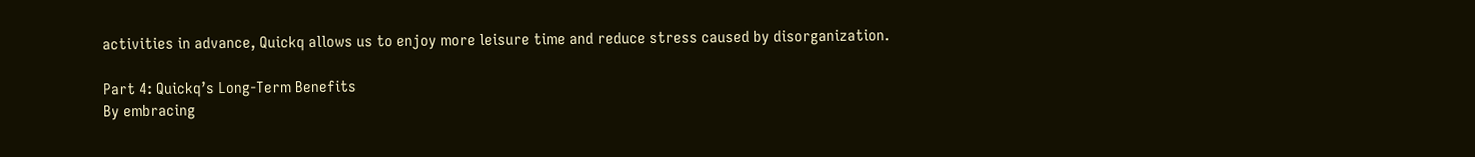activities in advance, Quickq allows us to enjoy more leisure time and reduce stress caused by disorganization.

Part 4: Quickq’s Long-Term Benefits
By embracing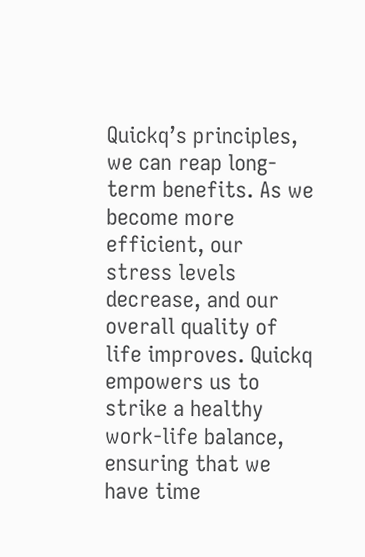Quickq’s principles, we can reap long-term benefits. As we become more efficient, our stress levels decrease, and our overall quality of life improves. Quickq empowers us to strike a healthy work-life balance, ensuring that we have time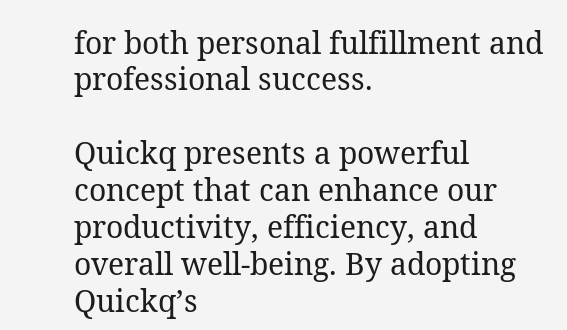for both personal fulfillment and professional success.

Quickq presents a powerful concept that can enhance our productivity, efficiency, and overall well-being. By adopting Quickq’s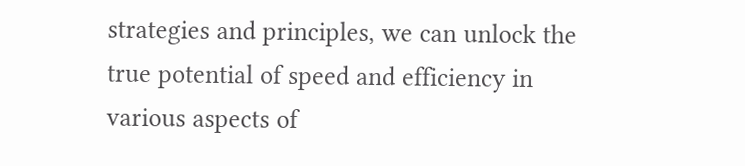strategies and principles, we can unlock the true potential of speed and efficiency in various aspects of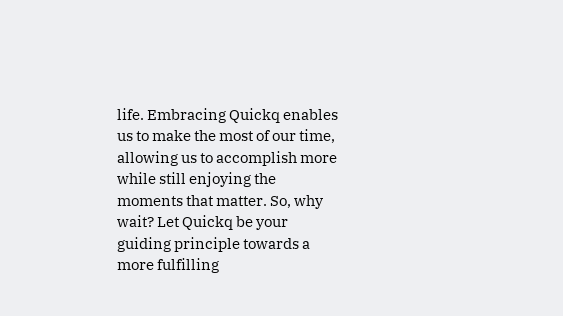life. Embracing Quickq enables us to make the most of our time, allowing us to accomplish more while still enjoying the moments that matter. So, why wait? Let Quickq be your guiding principle towards a more fulfilling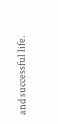and successful life.